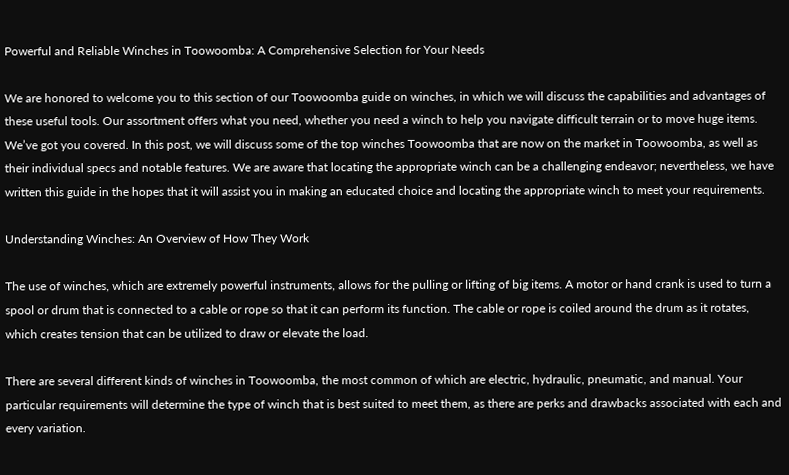Powerful and Reliable Winches in Toowoomba: A Comprehensive Selection for Your Needs

We are honored to welcome you to this section of our Toowoomba guide on winches, in which we will discuss the capabilities and advantages of these useful tools. Our assortment offers what you need, whether you need a winch to help you navigate difficult terrain or to move huge items. We’ve got you covered. In this post, we will discuss some of the top winches Toowoomba that are now on the market in Toowoomba, as well as their individual specs and notable features. We are aware that locating the appropriate winch can be a challenging endeavor; nevertheless, we have written this guide in the hopes that it will assist you in making an educated choice and locating the appropriate winch to meet your requirements.

Understanding Winches: An Overview of How They Work

The use of winches, which are extremely powerful instruments, allows for the pulling or lifting of big items. A motor or hand crank is used to turn a spool or drum that is connected to a cable or rope so that it can perform its function. The cable or rope is coiled around the drum as it rotates, which creates tension that can be utilized to draw or elevate the load.

There are several different kinds of winches in Toowoomba, the most common of which are electric, hydraulic, pneumatic, and manual. Your particular requirements will determine the type of winch that is best suited to meet them, as there are perks and drawbacks associated with each and every variation.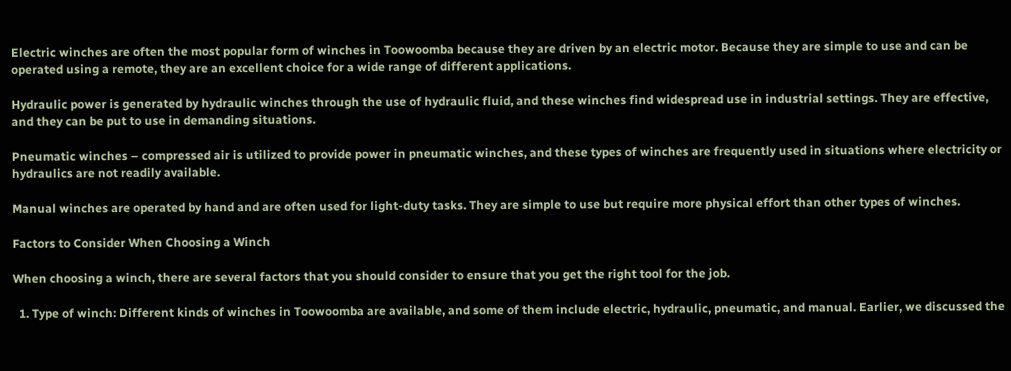Electric winches are often the most popular form of winches in Toowoomba because they are driven by an electric motor. Because they are simple to use and can be operated using a remote, they are an excellent choice for a wide range of different applications.

Hydraulic power is generated by hydraulic winches through the use of hydraulic fluid, and these winches find widespread use in industrial settings. They are effective, and they can be put to use in demanding situations.

Pneumatic winches – compressed air is utilized to provide power in pneumatic winches, and these types of winches are frequently used in situations where electricity or hydraulics are not readily available.

Manual winches are operated by hand and are often used for light-duty tasks. They are simple to use but require more physical effort than other types of winches.

Factors to Consider When Choosing a Winch

When choosing a winch, there are several factors that you should consider to ensure that you get the right tool for the job.

  1. Type of winch: Different kinds of winches in Toowoomba are available, and some of them include electric, hydraulic, pneumatic, and manual. Earlier, we discussed the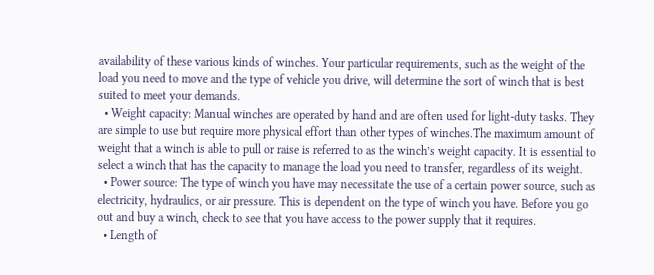availability of these various kinds of winches. Your particular requirements, such as the weight of the load you need to move and the type of vehicle you drive, will determine the sort of winch that is best suited to meet your demands.
  • Weight capacity: Manual winches are operated by hand and are often used for light-duty tasks. They are simple to use but require more physical effort than other types of winches.The maximum amount of weight that a winch is able to pull or raise is referred to as the winch’s weight capacity. It is essential to select a winch that has the capacity to manage the load you need to transfer, regardless of its weight.
  • Power source: The type of winch you have may necessitate the use of a certain power source, such as electricity, hydraulics, or air pressure. This is dependent on the type of winch you have. Before you go out and buy a winch, check to see that you have access to the power supply that it requires.
  • Length of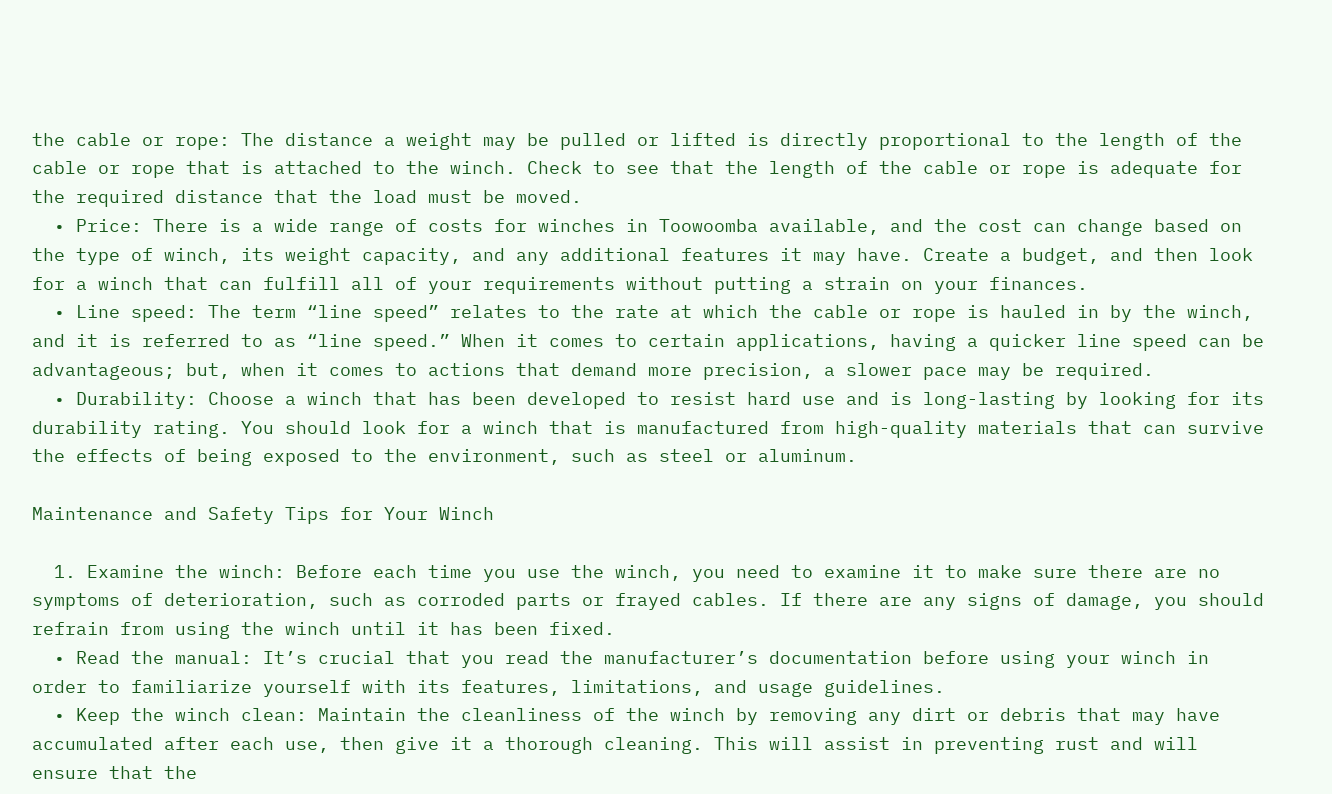the cable or rope: The distance a weight may be pulled or lifted is directly proportional to the length of the cable or rope that is attached to the winch. Check to see that the length of the cable or rope is adequate for the required distance that the load must be moved.
  • Price: There is a wide range of costs for winches in Toowoomba available, and the cost can change based on the type of winch, its weight capacity, and any additional features it may have. Create a budget, and then look for a winch that can fulfill all of your requirements without putting a strain on your finances.
  • Line speed: The term “line speed” relates to the rate at which the cable or rope is hauled in by the winch, and it is referred to as “line speed.” When it comes to certain applications, having a quicker line speed can be advantageous; but, when it comes to actions that demand more precision, a slower pace may be required.
  • Durability: Choose a winch that has been developed to resist hard use and is long-lasting by looking for its durability rating. You should look for a winch that is manufactured from high-quality materials that can survive the effects of being exposed to the environment, such as steel or aluminum.

Maintenance and Safety Tips for Your Winch

  1. Examine the winch: Before each time you use the winch, you need to examine it to make sure there are no symptoms of deterioration, such as corroded parts or frayed cables. If there are any signs of damage, you should refrain from using the winch until it has been fixed.
  • Read the manual: It’s crucial that you read the manufacturer’s documentation before using your winch in order to familiarize yourself with its features, limitations, and usage guidelines.
  • Keep the winch clean: Maintain the cleanliness of the winch by removing any dirt or debris that may have accumulated after each use, then give it a thorough cleaning. This will assist in preventing rust and will ensure that the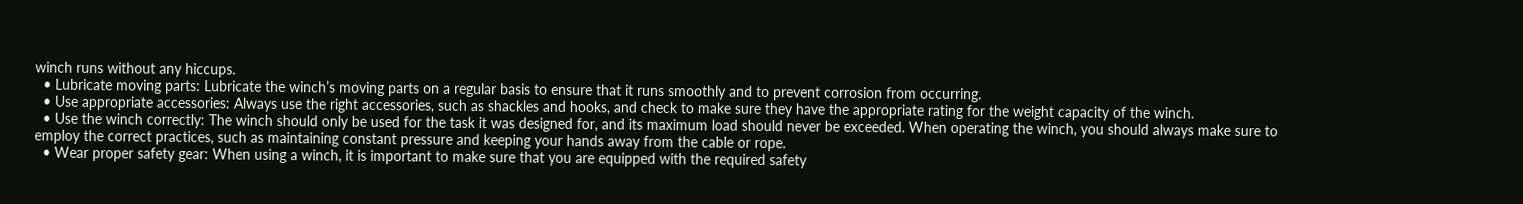winch runs without any hiccups.
  • Lubricate moving parts: Lubricate the winch’s moving parts on a regular basis to ensure that it runs smoothly and to prevent corrosion from occurring.
  • Use appropriate accessories: Always use the right accessories, such as shackles and hooks, and check to make sure they have the appropriate rating for the weight capacity of the winch.
  • Use the winch correctly: The winch should only be used for the task it was designed for, and its maximum load should never be exceeded. When operating the winch, you should always make sure to employ the correct practices, such as maintaining constant pressure and keeping your hands away from the cable or rope.
  • Wear proper safety gear: When using a winch, it is important to make sure that you are equipped with the required safety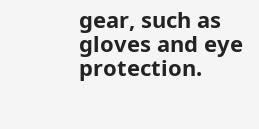gear, such as gloves and eye protection.